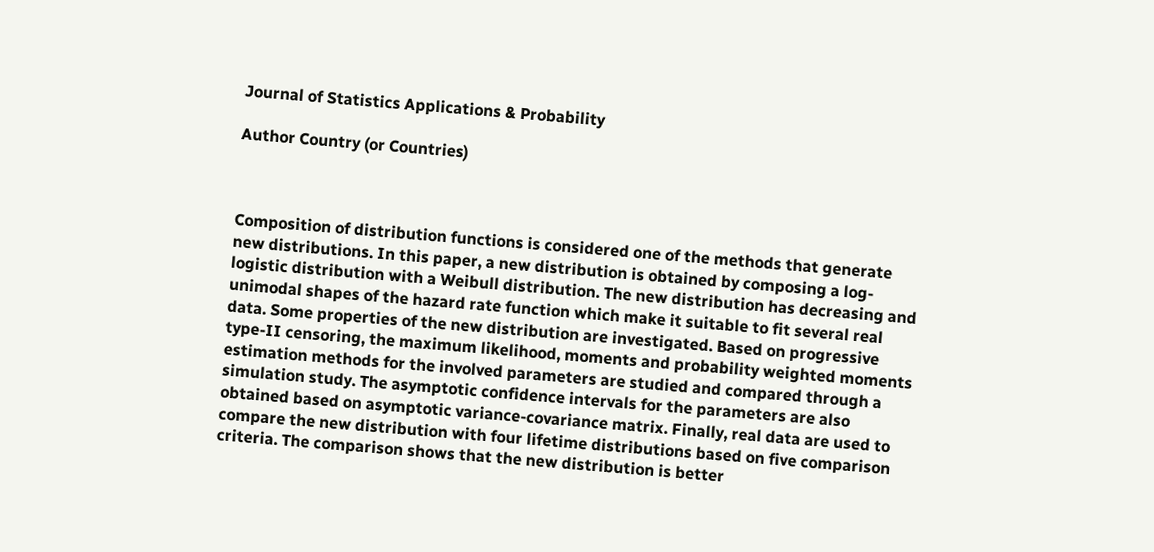Journal of Statistics Applications & Probability

Author Country (or Countries)



Composition of distribution functions is considered one of the methods that generate new distributions. In this paper, a new distribution is obtained by composing a log-logistic distribution with a Weibull distribution. The new distribution has decreasing and unimodal shapes of the hazard rate function which make it suitable to fit several real data. Some properties of the new distribution are investigated. Based on progressive type-II censoring, the maximum likelihood, moments and probability weighted moments estimation methods for the involved parameters are studied and compared through a simulation study. The asymptotic confidence intervals for the parameters are also obtained based on asymptotic variance-covariance matrix. Finally, real data are used to compare the new distribution with four lifetime distributions based on five comparison criteria. The comparison shows that the new distribution is better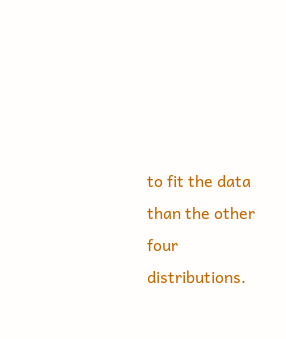to fit the data than the other four distributions.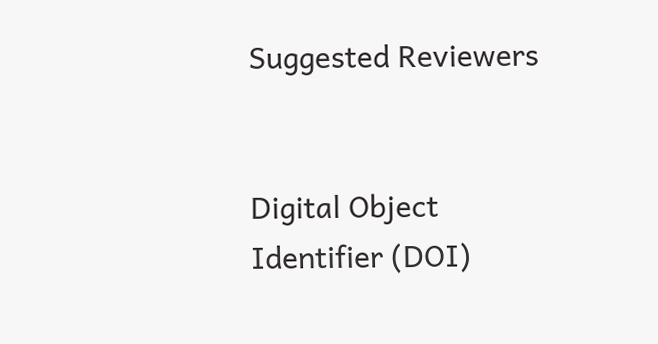Suggested Reviewers


Digital Object Identifier (DOI)